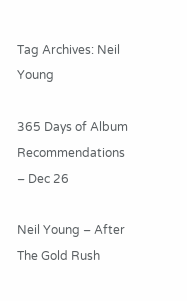Tag Archives: Neil Young

365 Days of Album Recommendations – Dec 26

Neil Young – After The Gold Rush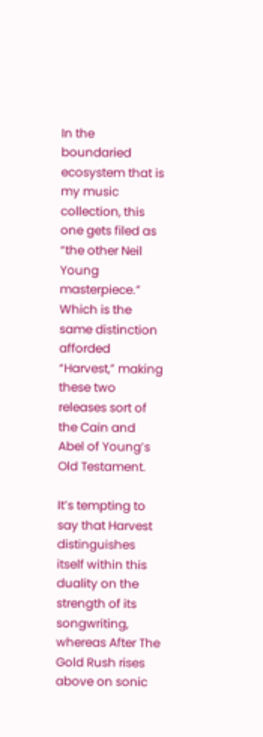In the boundaried ecosystem that is my music collection, this one gets filed as “the other Neil Young masterpiece.” Which is the same distinction afforded “Harvest,” making these two releases sort of the Cain and Abel of Young’s Old Testament.

It’s tempting to say that Harvest distinguishes itself within this duality on the strength of its songwriting, whereas After The Gold Rush rises above on sonic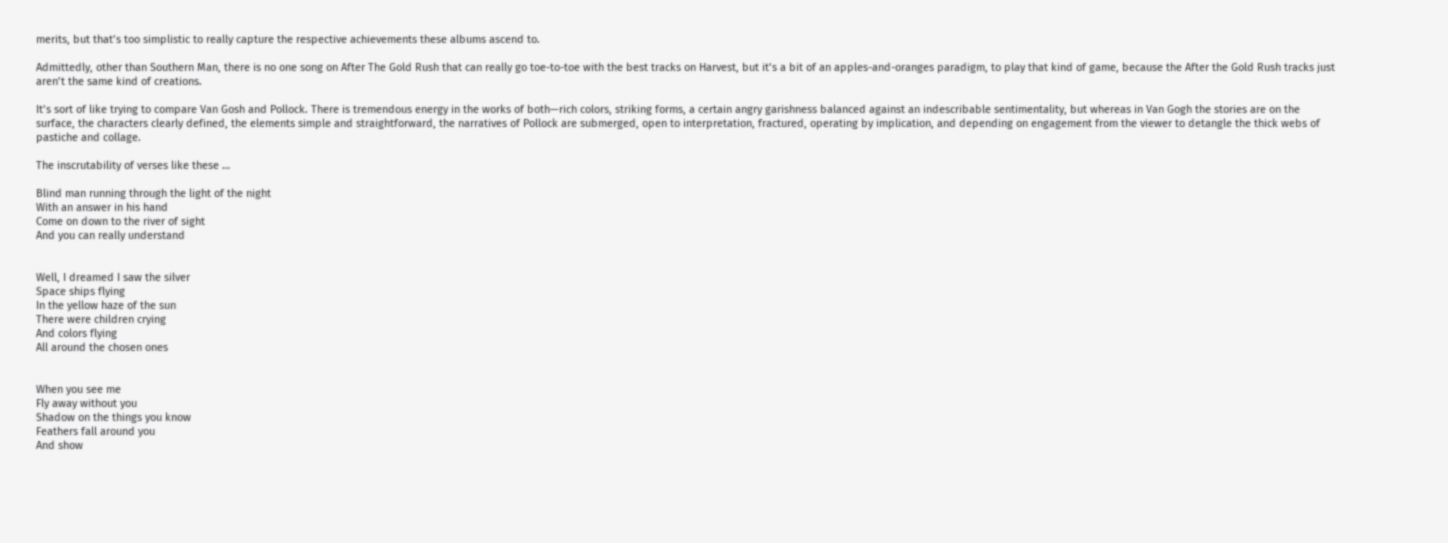merits, but that’s too simplistic to really capture the respective achievements these albums ascend to.

Admittedly, other than Southern Man, there is no one song on After The Gold Rush that can really go toe-to-toe with the best tracks on Harvest, but it’s a bit of an apples-and-oranges paradigm, to play that kind of game, because the After the Gold Rush tracks just aren’t the same kind of creations.

It’s sort of like trying to compare Van Gosh and Pollock. There is tremendous energy in the works of both—rich colors, striking forms, a certain angry garishness balanced against an indescribable sentimentality, but whereas in Van Gogh the stories are on the surface, the characters clearly defined, the elements simple and straightforward, the narratives of Pollock are submerged, open to interpretation, fractured, operating by implication, and depending on engagement from the viewer to detangle the thick webs of pastiche and collage.

The inscrutability of verses like these …

Blind man running through the light of the night
With an answer in his hand
Come on down to the river of sight
And you can really understand


Well, I dreamed I saw the silver
Space ships flying
In the yellow haze of the sun
There were children crying
And colors flying
All around the chosen ones


When you see me
Fly away without you
Shadow on the things you know
Feathers fall around you
And show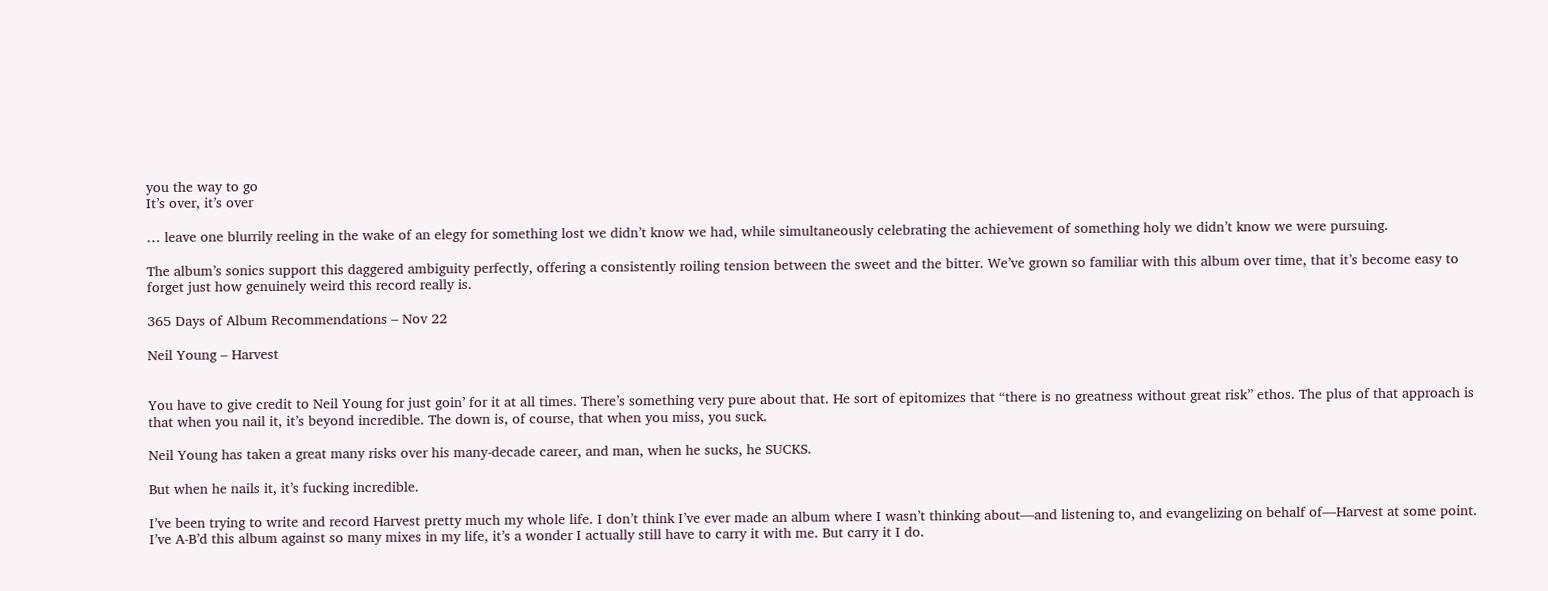you the way to go
It’s over, it’s over

… leave one blurrily reeling in the wake of an elegy for something lost we didn’t know we had, while simultaneously celebrating the achievement of something holy we didn’t know we were pursuing.

The album’s sonics support this daggered ambiguity perfectly, offering a consistently roiling tension between the sweet and the bitter. We’ve grown so familiar with this album over time, that it’s become easy to forget just how genuinely weird this record really is.

365 Days of Album Recommendations – Nov 22

Neil Young – Harvest


You have to give credit to Neil Young for just goin’ for it at all times. There’s something very pure about that. He sort of epitomizes that “there is no greatness without great risk” ethos. The plus of that approach is that when you nail it, it’s beyond incredible. The down is, of course, that when you miss, you suck.

Neil Young has taken a great many risks over his many-decade career, and man, when he sucks, he SUCKS.

But when he nails it, it’s fucking incredible.

I’ve been trying to write and record Harvest pretty much my whole life. I don’t think I’ve ever made an album where I wasn’t thinking about—and listening to, and evangelizing on behalf of—Harvest at some point. I’ve A-B’d this album against so many mixes in my life, it’s a wonder I actually still have to carry it with me. But carry it I do.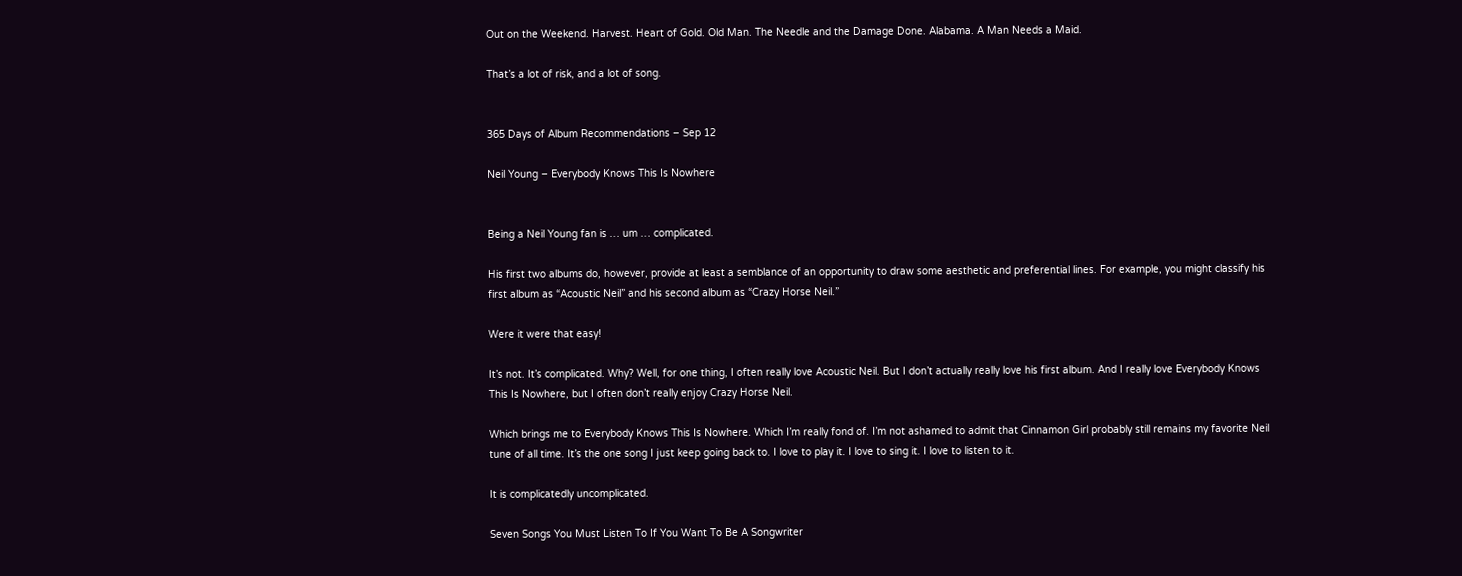Out on the Weekend. Harvest. Heart of Gold. Old Man. The Needle and the Damage Done. Alabama. A Man Needs a Maid.

That’s a lot of risk, and a lot of song.


365 Days of Album Recommendations – Sep 12

Neil Young – Everybody Knows This Is Nowhere


Being a Neil Young fan is … um … complicated.

His first two albums do, however, provide at least a semblance of an opportunity to draw some aesthetic and preferential lines. For example, you might classify his first album as “Acoustic Neil” and his second album as “Crazy Horse Neil.”

Were it were that easy!

It’s not. It’s complicated. Why? Well, for one thing, I often really love Acoustic Neil. But I don’t actually really love his first album. And I really love Everybody Knows This Is Nowhere, but I often don’t really enjoy Crazy Horse Neil.

Which brings me to Everybody Knows This Is Nowhere. Which I’m really fond of. I’m not ashamed to admit that Cinnamon Girl probably still remains my favorite Neil tune of all time. It’s the one song I just keep going back to. I love to play it. I love to sing it. I love to listen to it.

It is complicatedly uncomplicated.

Seven Songs You Must Listen To If You Want To Be A Songwriter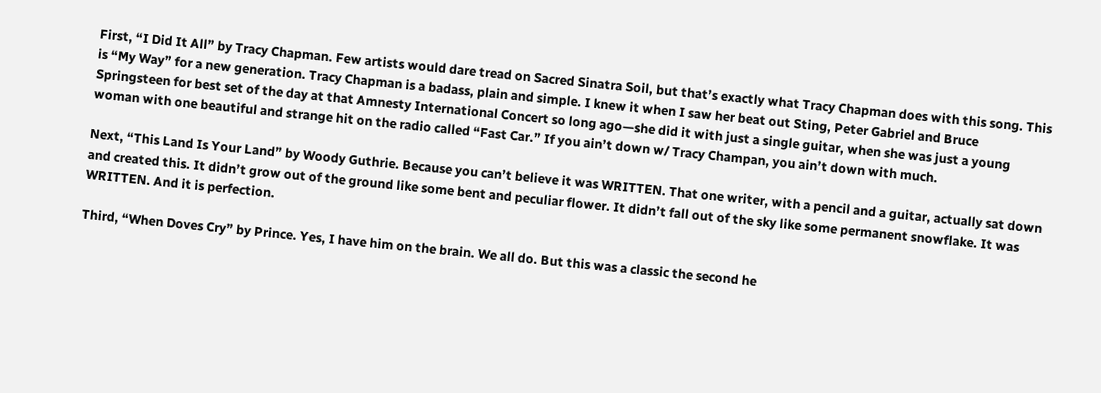First, “I Did It All” by Tracy Chapman. Few artists would dare tread on Sacred Sinatra Soil, but that’s exactly what Tracy Chapman does with this song. This is “My Way” for a new generation. Tracy Chapman is a badass, plain and simple. I knew it when I saw her beat out Sting, Peter Gabriel and Bruce Springsteen for best set of the day at that Amnesty International Concert so long ago—she did it with just a single guitar, when she was just a young woman with one beautiful and strange hit on the radio called “Fast Car.” If you ain’t down w/ Tracy Champan, you ain’t down with much.

Next, “This Land Is Your Land” by Woody Guthrie. Because you can’t believe it was WRITTEN. That one writer, with a pencil and a guitar, actually sat down and created this. It didn’t grow out of the ground like some bent and peculiar flower. It didn’t fall out of the sky like some permanent snowflake. It was WRITTEN. And it is perfection.

Third, “When Doves Cry” by Prince. Yes, I have him on the brain. We all do. But this was a classic the second he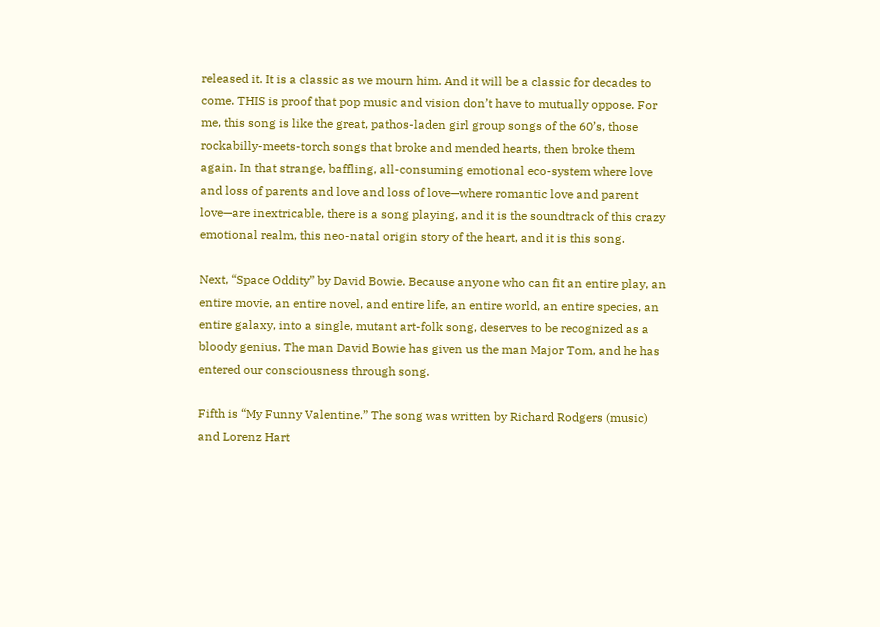released it. It is a classic as we mourn him. And it will be a classic for decades to come. THIS is proof that pop music and vision don’t have to mutually oppose. For me, this song is like the great, pathos-laden girl group songs of the 60’s, those rockabilly-meets-torch songs that broke and mended hearts, then broke them again. In that strange, baffling, all-consuming emotional eco-system where love and loss of parents and love and loss of love—where romantic love and parent love—are inextricable, there is a song playing, and it is the soundtrack of this crazy emotional realm, this neo-natal origin story of the heart, and it is this song.

Next, “Space Oddity” by David Bowie. Because anyone who can fit an entire play, an entire movie, an entire novel, and entire life, an entire world, an entire species, an entire galaxy, into a single, mutant art-folk song, deserves to be recognized as a bloody genius. The man David Bowie has given us the man Major Tom, and he has entered our consciousness through song.

Fifth is “My Funny Valentine.” The song was written by Richard Rodgers (music) and Lorenz Hart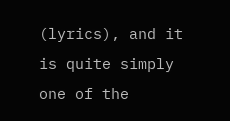(lyrics), and it is quite simply one of the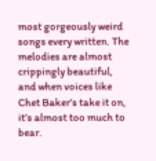most gorgeously weird songs every written. The melodies are almost crippingly beautiful, and when voices like Chet Baker’s take it on, it’s almost too much to bear.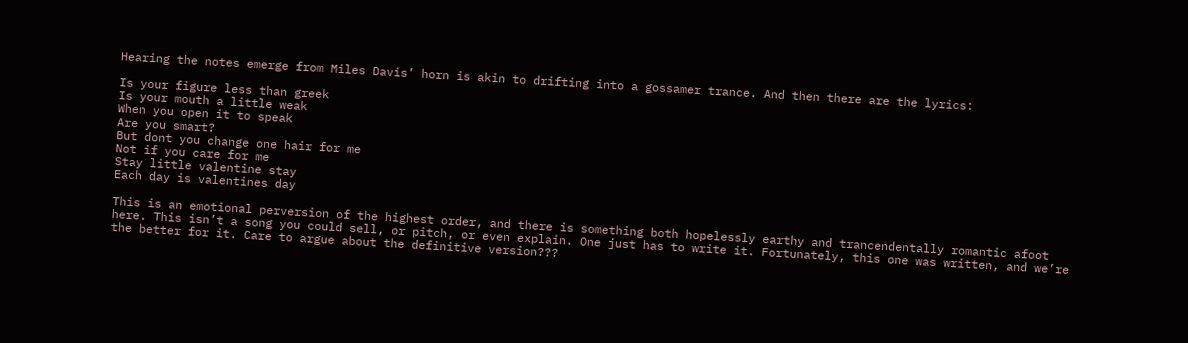Hearing the notes emerge from Miles Davis’ horn is akin to drifting into a gossamer trance. And then there are the lyrics:

Is your figure less than greek
Is your mouth a little weak
When you open it to speak
Are you smart?
But dont you change one hair for me
Not if you care for me
Stay little valentine stay
Each day is valentines day

This is an emotional perversion of the highest order, and there is something both hopelessly earthy and trancendentally romantic afoot here. This isn’t a song you could sell, or pitch, or even explain. One just has to write it. Fortunately, this one was written, and we’re the better for it. Care to argue about the definitive version???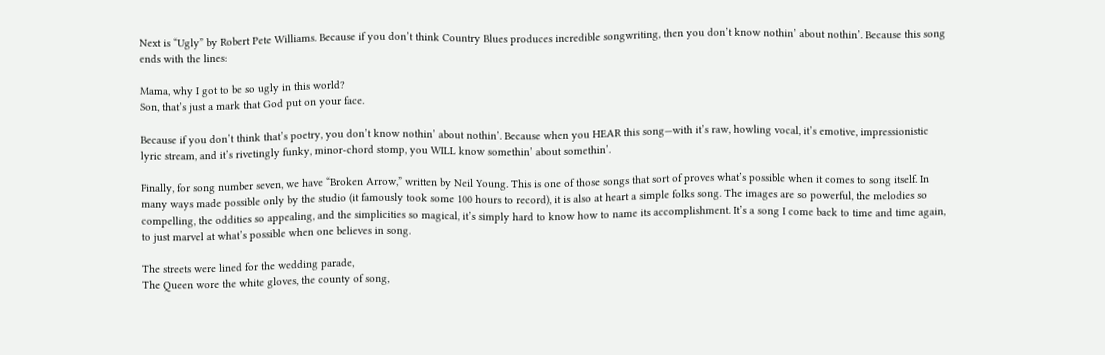Next is “Ugly” by Robert Pete Williams. Because if you don’t think Country Blues produces incredible songwriting, then you don’t know nothin’ about nothin’. Because this song ends with the lines:

Mama, why I got to be so ugly in this world?
Son, that’s just a mark that God put on your face.

Because if you don’t think that’s poetry, you don’t know nothin’ about nothin’. Because when you HEAR this song—with it’s raw, howling vocal, it’s emotive, impressionistic lyric stream, and it’s rivetingly funky, minor-chord stomp, you WILL know somethin’ about somethin’.

Finally, for song number seven, we have “Broken Arrow,” written by Neil Young. This is one of those songs that sort of proves what’s possible when it comes to song itself. In many ways made possible only by the studio (it famously took some 100 hours to record), it is also at heart a simple folks song. The images are so powerful, the melodies so compelling, the oddities so appealing, and the simplicities so magical, it’s simply hard to know how to name its accomplishment. It’s a song I come back to time and time again, to just marvel at what’s possible when one believes in song.

The streets were lined for the wedding parade,
The Queen wore the white gloves, the county of song,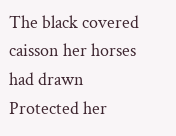The black covered caisson her horses had drawn
Protected her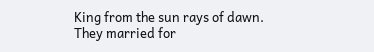King from the sun rays of dawn.
They married for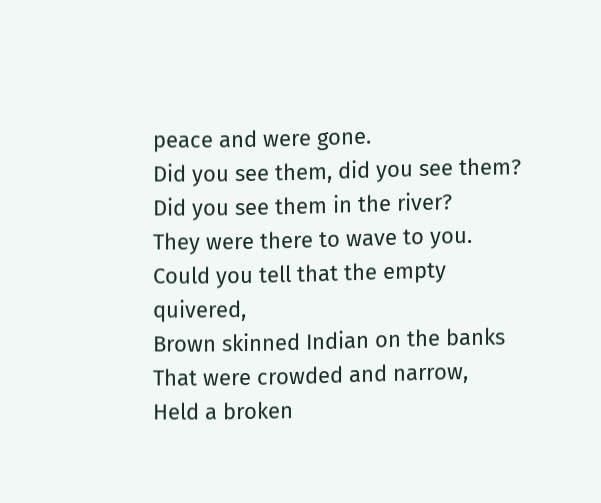peace and were gone.
Did you see them, did you see them?
Did you see them in the river?
They were there to wave to you.
Could you tell that the empty quivered,
Brown skinned Indian on the banks
That were crowded and narrow,
Held a broken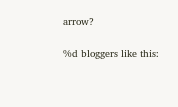arrow?

%d bloggers like this: